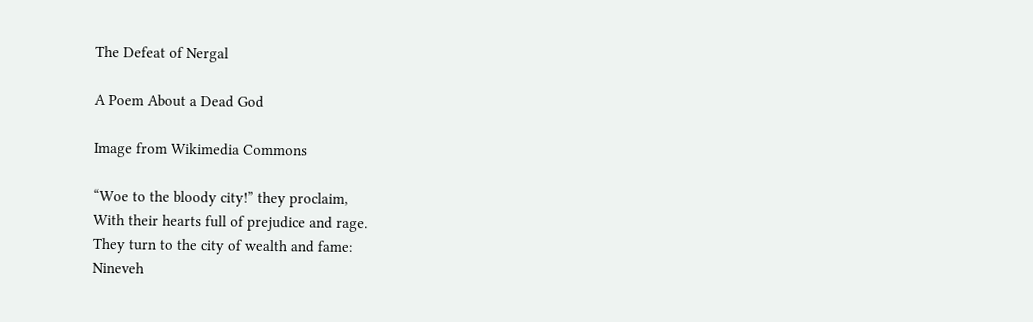The Defeat of Nergal

A Poem About a Dead God

Image from Wikimedia Commons

“Woe to the bloody city!” they proclaim,
With their hearts full of prejudice and rage.
They turn to the city of wealth and fame:
Nineveh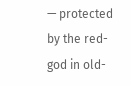— protected by the red-god in old-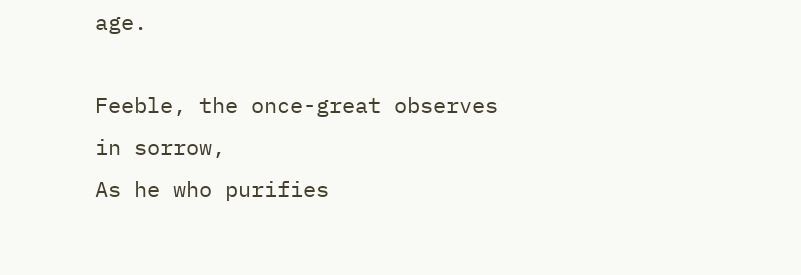age.

Feeble, the once-great observes in sorrow,
As he who purifies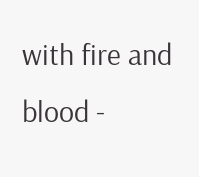with fire and blood -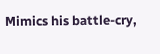Mimics his battle-cry,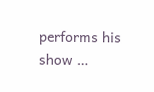performs his show …